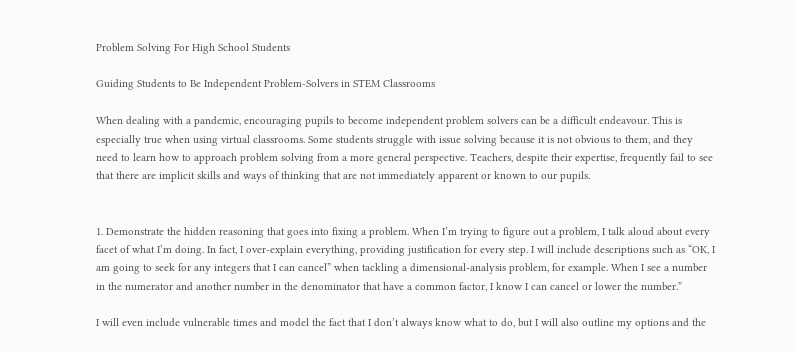Problem Solving For High School Students

Guiding Students to Be Independent Problem-Solvers in STEM Classrooms

When dealing with a pandemic, encouraging pupils to become independent problem solvers can be a difficult endeavour. This is especially true when using virtual classrooms. Some students struggle with issue solving because it is not obvious to them, and they need to learn how to approach problem solving from a more general perspective. Teachers, despite their expertise, frequently fail to see that there are implicit skills and ways of thinking that are not immediately apparent or known to our pupils.


1. Demonstrate the hidden reasoning that goes into fixing a problem. When I’m trying to figure out a problem, I talk aloud about every facet of what I’m doing. In fact, I over-explain everything, providing justification for every step. I will include descriptions such as “OK, I am going to seek for any integers that I can cancel” when tackling a dimensional-analysis problem, for example. When I see a number in the numerator and another number in the denominator that have a common factor, I know I can cancel or lower the number.”

I will even include vulnerable times and model the fact that I don’t always know what to do, but I will also outline my options and the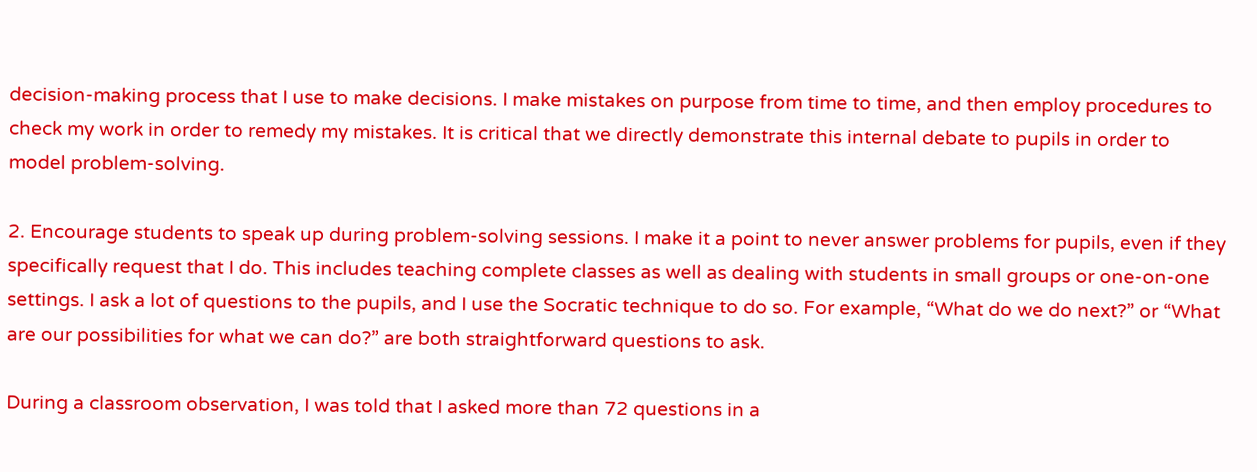decision-making process that I use to make decisions. I make mistakes on purpose from time to time, and then employ procedures to check my work in order to remedy my mistakes. It is critical that we directly demonstrate this internal debate to pupils in order to model problem-solving.

2. Encourage students to speak up during problem-solving sessions. I make it a point to never answer problems for pupils, even if they specifically request that I do. This includes teaching complete classes as well as dealing with students in small groups or one-on-one settings. I ask a lot of questions to the pupils, and I use the Socratic technique to do so. For example, “What do we do next?” or “What are our possibilities for what we can do?” are both straightforward questions to ask.

During a classroom observation, I was told that I asked more than 72 questions in a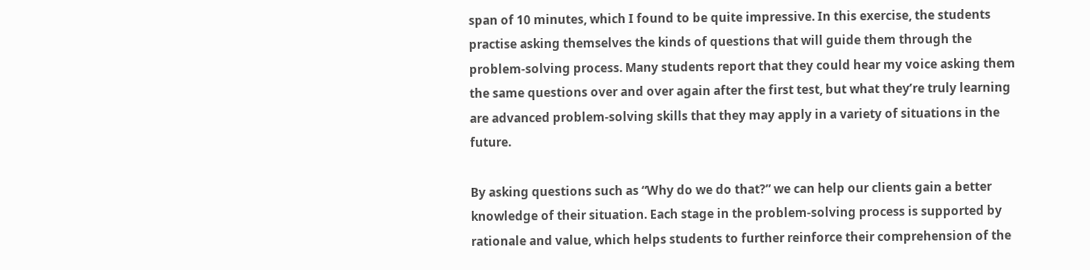span of 10 minutes, which I found to be quite impressive. In this exercise, the students practise asking themselves the kinds of questions that will guide them through the problem-solving process. Many students report that they could hear my voice asking them the same questions over and over again after the first test, but what they’re truly learning are advanced problem-solving skills that they may apply in a variety of situations in the future.

By asking questions such as “Why do we do that?” we can help our clients gain a better knowledge of their situation. Each stage in the problem-solving process is supported by rationale and value, which helps students to further reinforce their comprehension of the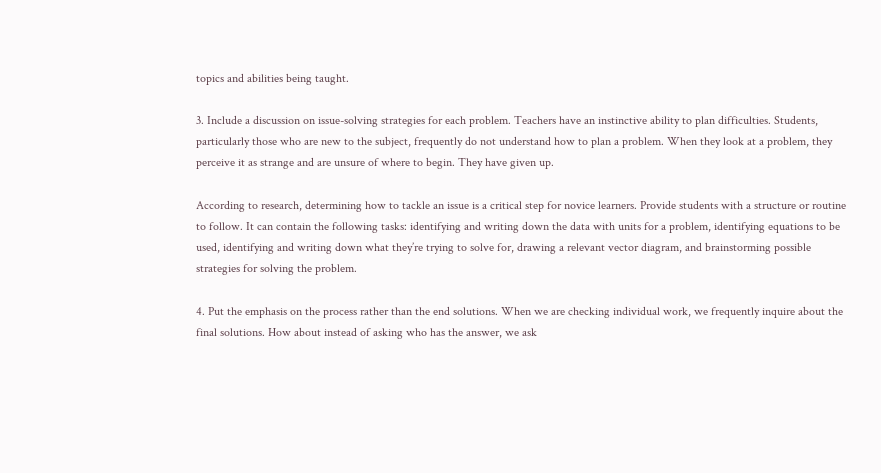topics and abilities being taught.

3. Include a discussion on issue-solving strategies for each problem. Teachers have an instinctive ability to plan difficulties. Students, particularly those who are new to the subject, frequently do not understand how to plan a problem. When they look at a problem, they perceive it as strange and are unsure of where to begin. They have given up.

According to research, determining how to tackle an issue is a critical step for novice learners. Provide students with a structure or routine to follow. It can contain the following tasks: identifying and writing down the data with units for a problem, identifying equations to be used, identifying and writing down what they’re trying to solve for, drawing a relevant vector diagram, and brainstorming possible strategies for solving the problem.

4. Put the emphasis on the process rather than the end solutions. When we are checking individual work, we frequently inquire about the final solutions. How about instead of asking who has the answer, we ask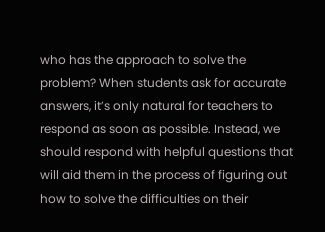who has the approach to solve the problem? When students ask for accurate answers, it’s only natural for teachers to respond as soon as possible. Instead, we should respond with helpful questions that will aid them in the process of figuring out how to solve the difficulties on their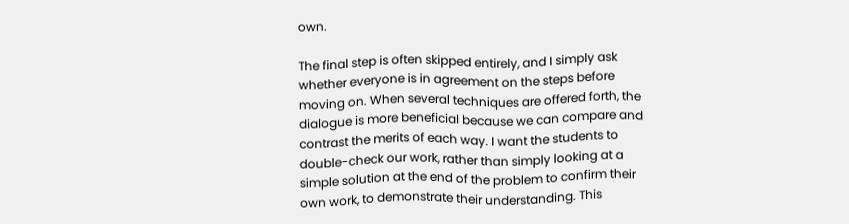own.

The final step is often skipped entirely, and I simply ask whether everyone is in agreement on the steps before moving on. When several techniques are offered forth, the dialogue is more beneficial because we can compare and contrast the merits of each way. I want the students to double-check our work, rather than simply looking at a simple solution at the end of the problem to confirm their own work, to demonstrate their understanding. This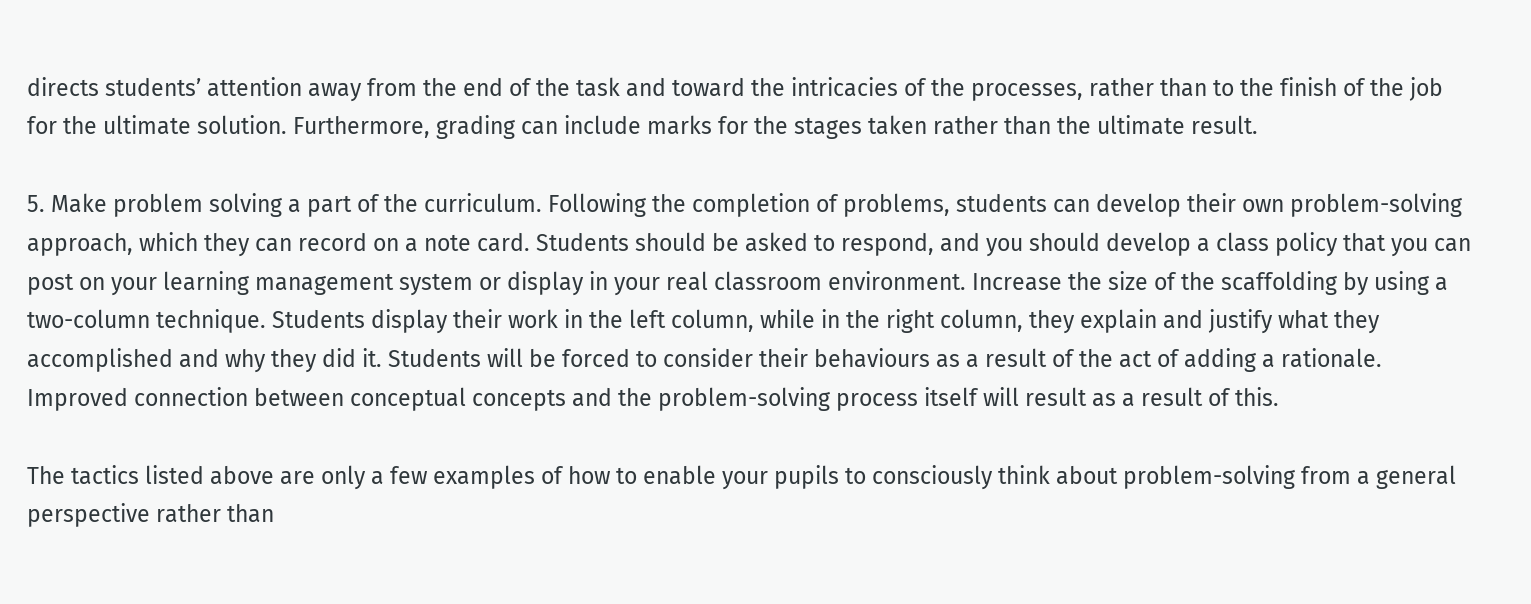directs students’ attention away from the end of the task and toward the intricacies of the processes, rather than to the finish of the job for the ultimate solution. Furthermore, grading can include marks for the stages taken rather than the ultimate result.

5. Make problem solving a part of the curriculum. Following the completion of problems, students can develop their own problem-solving approach, which they can record on a note card. Students should be asked to respond, and you should develop a class policy that you can post on your learning management system or display in your real classroom environment. Increase the size of the scaffolding by using a two-column technique. Students display their work in the left column, while in the right column, they explain and justify what they accomplished and why they did it. Students will be forced to consider their behaviours as a result of the act of adding a rationale. Improved connection between conceptual concepts and the problem-solving process itself will result as a result of this.

The tactics listed above are only a few examples of how to enable your pupils to consciously think about problem-solving from a general perspective rather than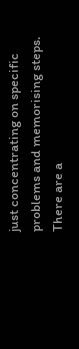just concentrating on specific problems and memorising steps. There are a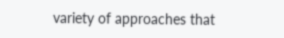variety of approaches that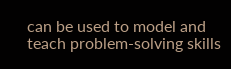can be used to model and teach problem-solving skills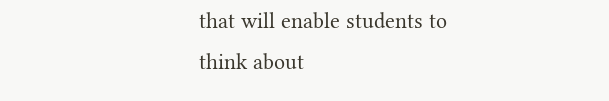that will enable students to think about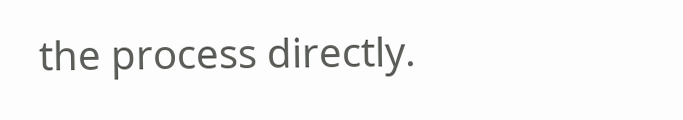the process directly.